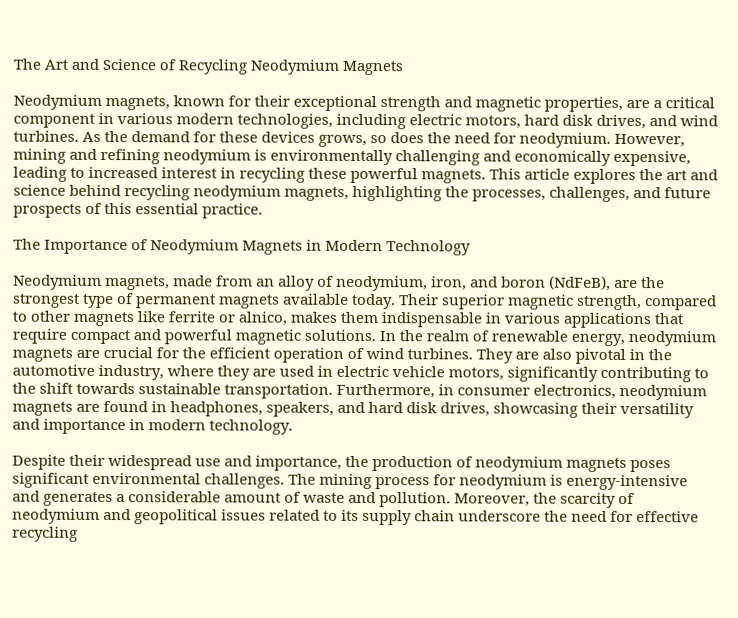The Art and Science of Recycling Neodymium Magnets

Neodymium magnets, known for their exceptional strength and magnetic properties, are a critical component in various modern technologies, including electric motors, hard disk drives, and wind turbines. As the demand for these devices grows, so does the need for neodymium. However, mining and refining neodymium is environmentally challenging and economically expensive, leading to increased interest in recycling these powerful magnets. This article explores the art and science behind recycling neodymium magnets, highlighting the processes, challenges, and future prospects of this essential practice.

The Importance of Neodymium Magnets in Modern Technology

Neodymium magnets, made from an alloy of neodymium, iron, and boron (NdFeB), are the strongest type of permanent magnets available today. Their superior magnetic strength, compared to other magnets like ferrite or alnico, makes them indispensable in various applications that require compact and powerful magnetic solutions. In the realm of renewable energy, neodymium magnets are crucial for the efficient operation of wind turbines. They are also pivotal in the automotive industry, where they are used in electric vehicle motors, significantly contributing to the shift towards sustainable transportation. Furthermore, in consumer electronics, neodymium magnets are found in headphones, speakers, and hard disk drives, showcasing their versatility and importance in modern technology.

Despite their widespread use and importance, the production of neodymium magnets poses significant environmental challenges. The mining process for neodymium is energy-intensive and generates a considerable amount of waste and pollution. Moreover, the scarcity of neodymium and geopolitical issues related to its supply chain underscore the need for effective recycling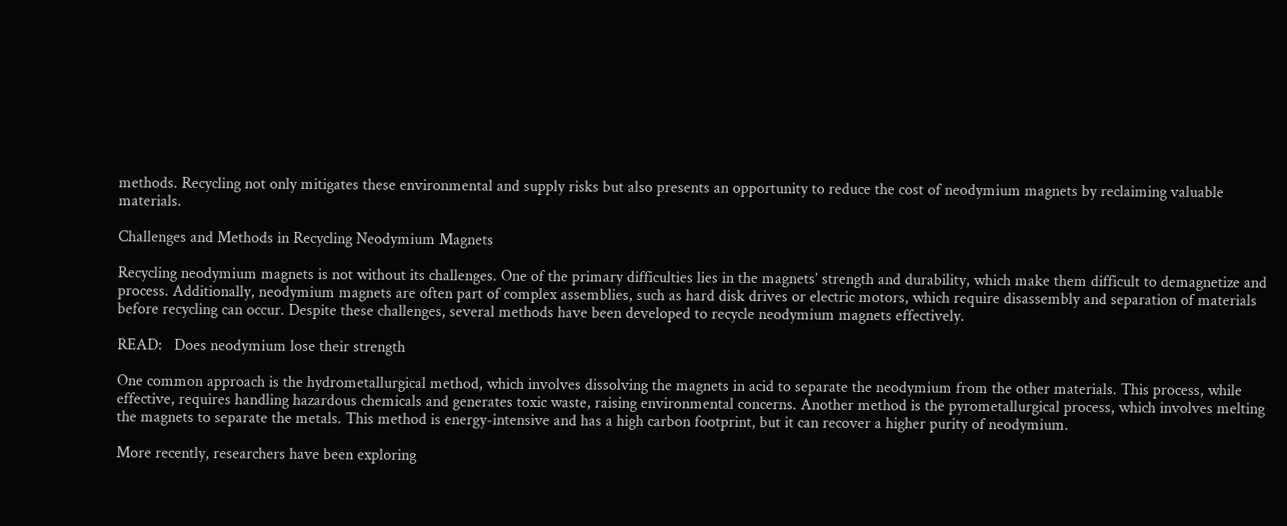methods. Recycling not only mitigates these environmental and supply risks but also presents an opportunity to reduce the cost of neodymium magnets by reclaiming valuable materials.

Challenges and Methods in Recycling Neodymium Magnets

Recycling neodymium magnets is not without its challenges. One of the primary difficulties lies in the magnets’ strength and durability, which make them difficult to demagnetize and process. Additionally, neodymium magnets are often part of complex assemblies, such as hard disk drives or electric motors, which require disassembly and separation of materials before recycling can occur. Despite these challenges, several methods have been developed to recycle neodymium magnets effectively.

READ:   Does neodymium lose their strength

One common approach is the hydrometallurgical method, which involves dissolving the magnets in acid to separate the neodymium from the other materials. This process, while effective, requires handling hazardous chemicals and generates toxic waste, raising environmental concerns. Another method is the pyrometallurgical process, which involves melting the magnets to separate the metals. This method is energy-intensive and has a high carbon footprint, but it can recover a higher purity of neodymium.

More recently, researchers have been exploring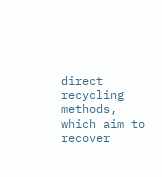direct recycling methods, which aim to recover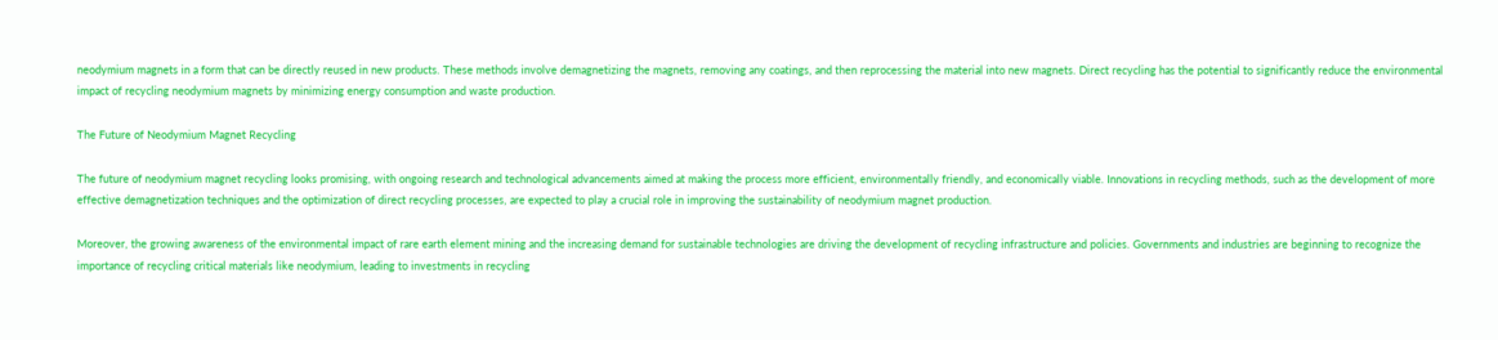neodymium magnets in a form that can be directly reused in new products. These methods involve demagnetizing the magnets, removing any coatings, and then reprocessing the material into new magnets. Direct recycling has the potential to significantly reduce the environmental impact of recycling neodymium magnets by minimizing energy consumption and waste production.

The Future of Neodymium Magnet Recycling

The future of neodymium magnet recycling looks promising, with ongoing research and technological advancements aimed at making the process more efficient, environmentally friendly, and economically viable. Innovations in recycling methods, such as the development of more effective demagnetization techniques and the optimization of direct recycling processes, are expected to play a crucial role in improving the sustainability of neodymium magnet production.

Moreover, the growing awareness of the environmental impact of rare earth element mining and the increasing demand for sustainable technologies are driving the development of recycling infrastructure and policies. Governments and industries are beginning to recognize the importance of recycling critical materials like neodymium, leading to investments in recycling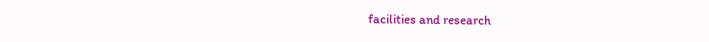facilities and research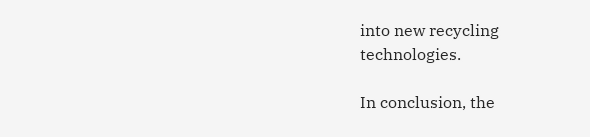into new recycling technologies.

In conclusion, the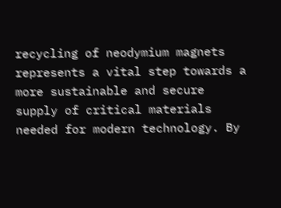recycling of neodymium magnets represents a vital step towards a more sustainable and secure supply of critical materials needed for modern technology. By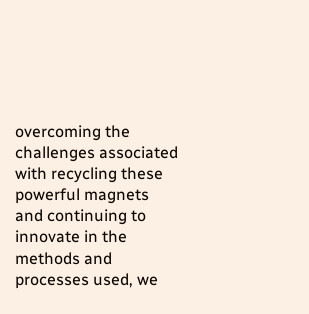overcoming the challenges associated with recycling these powerful magnets and continuing to innovate in the methods and processes used, we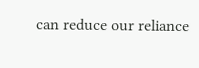can reduce our reliance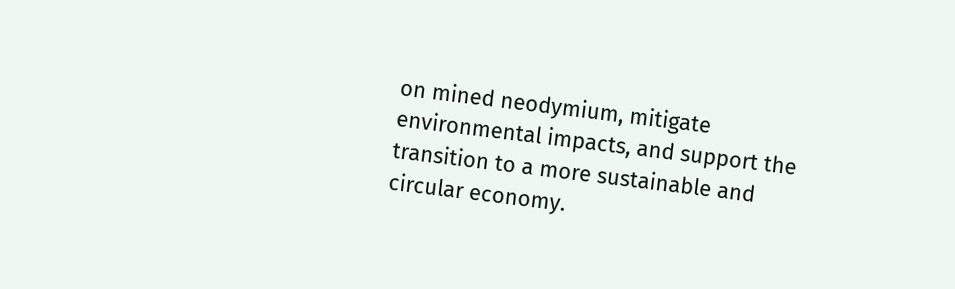on mined neodymium, mitigate environmental impacts, and support the transition to a more sustainable and circular economy.